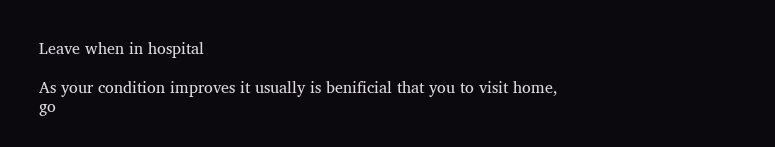Leave when in hospital

As your condition improves it usually is benificial that you to visit home, go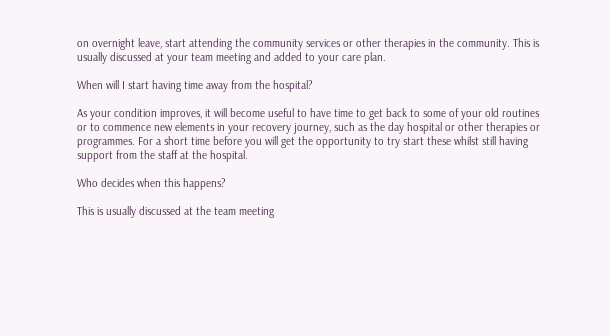on overnight leave, start attending the community services or other therapies in the community. This is usually discussed at your team meeting and added to your care plan.

When will I start having time away from the hospital?

As your condition improves, it will become useful to have time to get back to some of your old routines or to commence new elements in your recovery journey, such as the day hospital or other therapies or programmes. For a short time before you will get the opportunity to try start these whilst still having support from the staff at the hospital.

Who decides when this happens?

This is usually discussed at the team meeting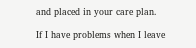and placed in your care plan.

If I have problems when I leave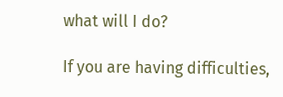what will I do?

If you are having difficulties,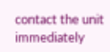contact the unit immediately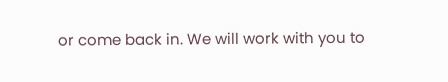or come back in. We will work with you to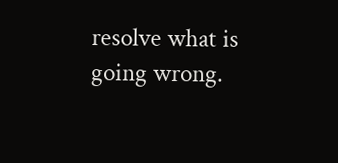resolve what is going wrong.